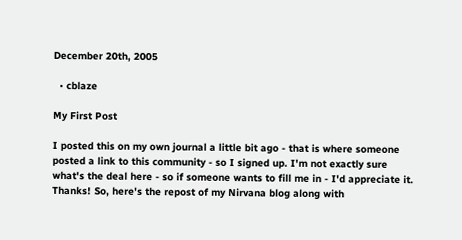December 20th, 2005

  • cblaze

My First Post

I posted this on my own journal a little bit ago - that is where someone posted a link to this community - so I signed up. I'm not exactly sure what's the deal here - so if someone wants to fill me in - I'd appreciate it. Thanks! So, here's the repost of my Nirvana blog along with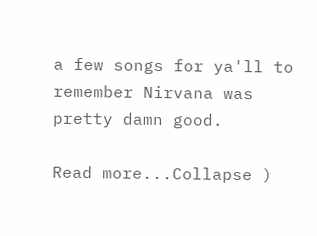a few songs for ya'll to remember Nirvana was pretty damn good.

Read more...Collapse )